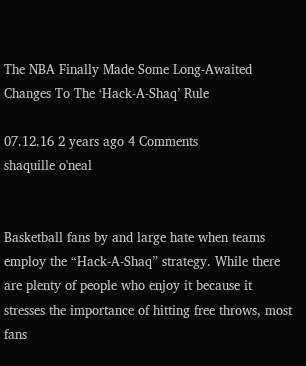The NBA Finally Made Some Long-Awaited Changes To The ‘Hack-A-Shaq’ Rule

07.12.16 2 years ago 4 Comments
shaquille o'neal


Basketball fans by and large hate when teams employ the “Hack-A-Shaq” strategy. While there are plenty of people who enjoy it because it stresses the importance of hitting free throws, most fans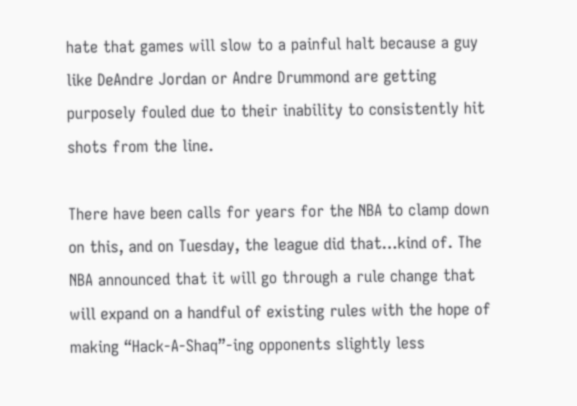hate that games will slow to a painful halt because a guy like DeAndre Jordan or Andre Drummond are getting purposely fouled due to their inability to consistently hit shots from the line.

There have been calls for years for the NBA to clamp down on this, and on Tuesday, the league did that…kind of. The NBA announced that it will go through a rule change that will expand on a handful of existing rules with the hope of making “Hack-A-Shaq”-ing opponents slightly less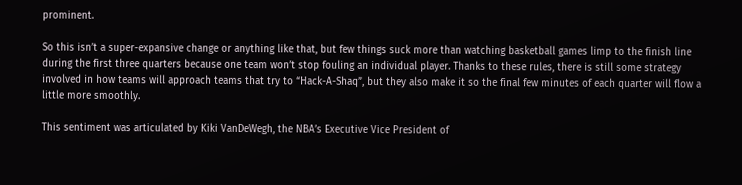prominent.

So this isn’t a super-expansive change or anything like that, but few things suck more than watching basketball games limp to the finish line during the first three quarters because one team won’t stop fouling an individual player. Thanks to these rules, there is still some strategy involved in how teams will approach teams that try to “Hack-A-Shaq”, but they also make it so the final few minutes of each quarter will flow a little more smoothly.

This sentiment was articulated by Kiki VanDeWegh, the NBA’s Executive Vice President of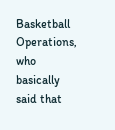Basketball Operations, who basically said that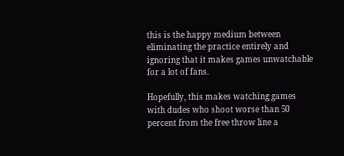this is the happy medium between eliminating the practice entirely and ignoring that it makes games unwatchable for a lot of fans.

Hopefully, this makes watching games with dudes who shoot worse than 50 percent from the free throw line a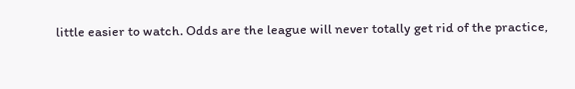little easier to watch. Odds are the league will never totally get rid of the practice,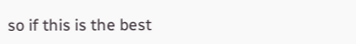so if this is the best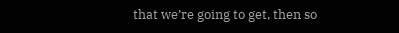that we’re going to get, then so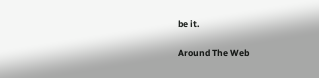be it.

Around The Web